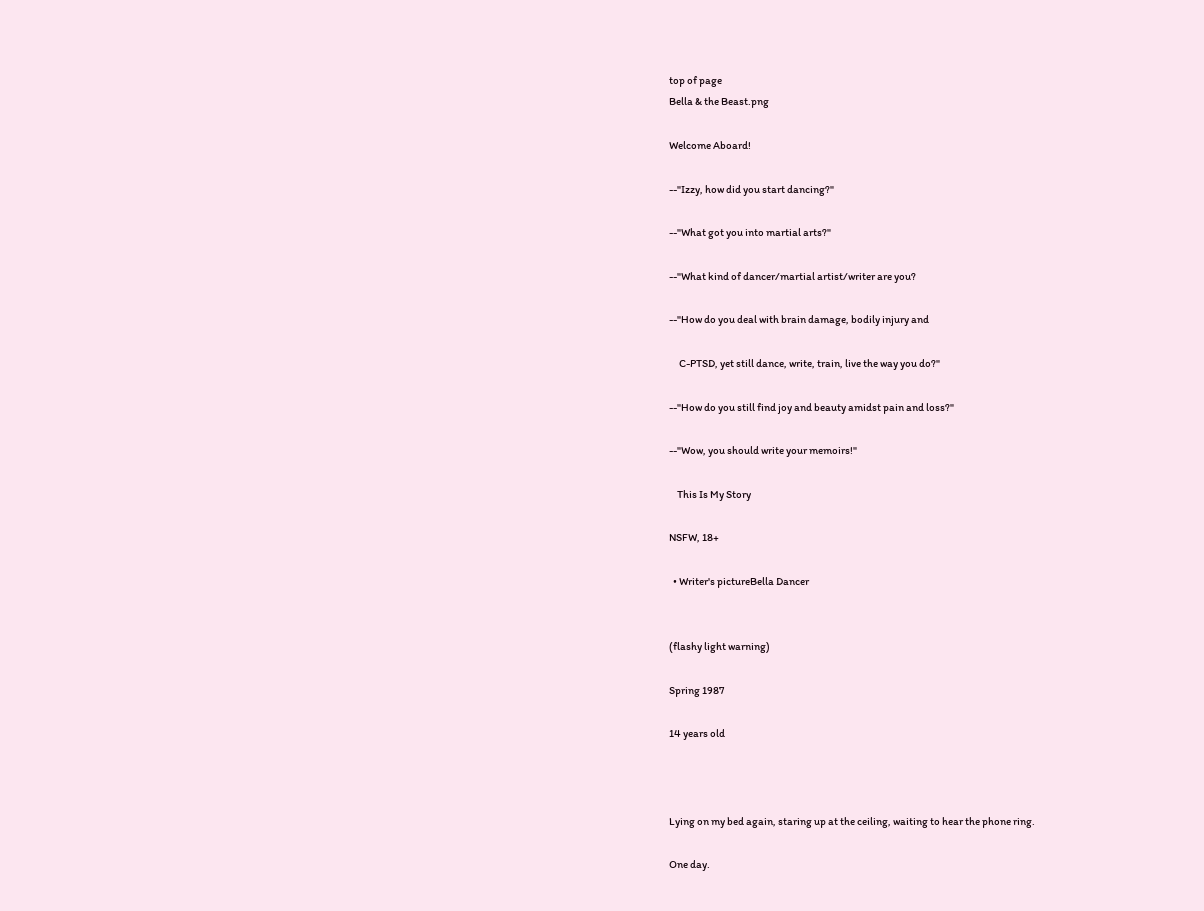top of page
Bella & the Beast.png

Welcome Aboard!

--"Izzy, how did you start dancing?"

--"What got you into martial arts?"

--"What kind of dancer/martial artist/writer are you?

--"How do you deal with brain damage, bodily injury and

     C-PTSD, yet still dance, write, train, live the way you do?"

--"How do you still find joy and beauty amidst pain and loss?"

--"Wow, you should write your memoirs!"

    This Is My Story

NSFW, 18+

  • Writer's pictureBella Dancer


(flashy light warning)

Spring 1987

14 years old



Lying on my bed again, staring up at the ceiling, waiting to hear the phone ring.

One day.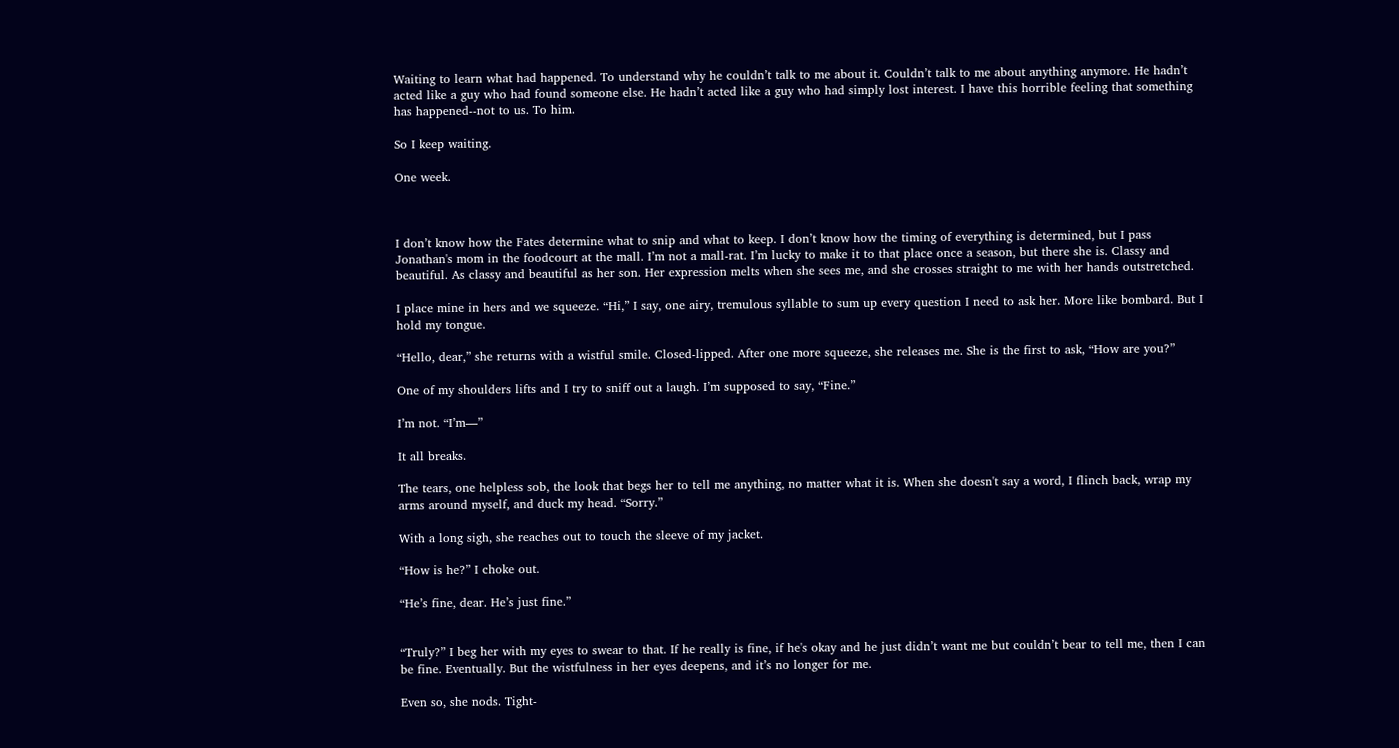Waiting to learn what had happened. To understand why he couldn’t talk to me about it. Couldn’t talk to me about anything anymore. He hadn’t acted like a guy who had found someone else. He hadn’t acted like a guy who had simply lost interest. I have this horrible feeling that something has happened--not to us. To him.

So I keep waiting.

One week.



I don’t know how the Fates determine what to snip and what to keep. I don’t know how the timing of everything is determined, but I pass Jonathan's mom in the foodcourt at the mall. I’m not a mall-rat. I’m lucky to make it to that place once a season, but there she is. Classy and beautiful. As classy and beautiful as her son. Her expression melts when she sees me, and she crosses straight to me with her hands outstretched.

I place mine in hers and we squeeze. “Hi,” I say, one airy, tremulous syllable to sum up every question I need to ask her. More like bombard. But I hold my tongue.

“Hello, dear,” she returns with a wistful smile. Closed-lipped. After one more squeeze, she releases me. She is the first to ask, “How are you?”

One of my shoulders lifts and I try to sniff out a laugh. I’m supposed to say, “Fine.”

I’m not. “I’m—”

It all breaks.

The tears, one helpless sob, the look that begs her to tell me anything, no matter what it is. When she doesn't say a word, I flinch back, wrap my arms around myself, and duck my head. “Sorry.”

With a long sigh, she reaches out to touch the sleeve of my jacket.

“How is he?” I choke out.

“He’s fine, dear. He’s just fine.”


“Truly?” I beg her with my eyes to swear to that. If he really is fine, if he's okay and he just didn’t want me but couldn’t bear to tell me, then I can be fine. Eventually. But the wistfulness in her eyes deepens, and it’s no longer for me.

Even so, she nods. Tight-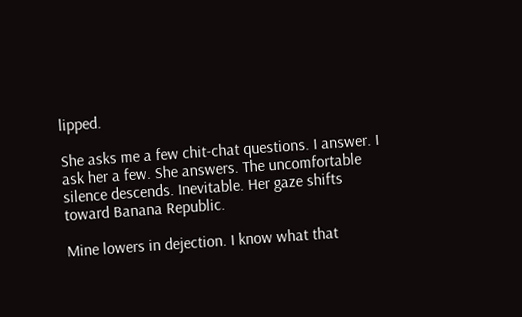lipped.

She asks me a few chit-chat questions. I answer. I ask her a few. She answers. The uncomfortable silence descends. Inevitable. Her gaze shifts toward Banana Republic.

Mine lowers in dejection. I know what that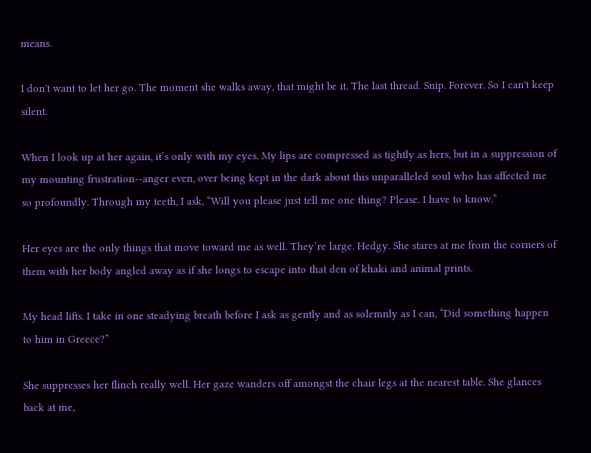means.

I don't want to let her go. The moment she walks away, that might be it. The last thread. Snip. Forever. So I can't keep silent.

When I look up at her again, it’s only with my eyes. My lips are compressed as tightly as hers, but in a suppression of my mounting frustration--anger even, over being kept in the dark about this unparalleled soul who has affected me so profoundly. Through my teeth, I ask, “Will you please just tell me one thing? Please. I have to know.”

Her eyes are the only things that move toward me as well. They’re large. Hedgy. She stares at me from the corners of them with her body angled away as if she longs to escape into that den of khaki and animal prints.

My head lifts. I take in one steadying breath before I ask as gently and as solemnly as I can, “Did something happen to him in Greece?”

She suppresses her flinch really well. Her gaze wanders off amongst the chair legs at the nearest table. She glances back at me,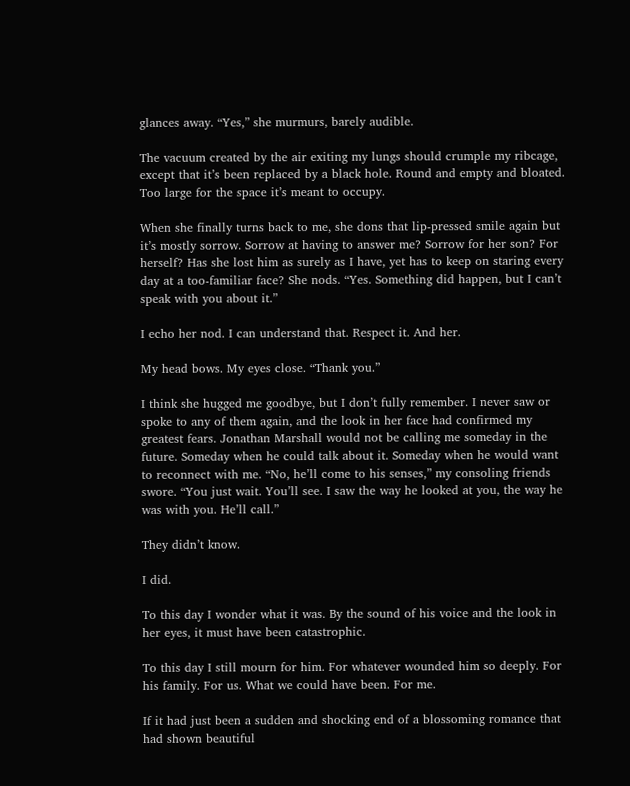glances away. “Yes,” she murmurs, barely audible.

The vacuum created by the air exiting my lungs should crumple my ribcage, except that it’s been replaced by a black hole. Round and empty and bloated. Too large for the space it’s meant to occupy.

When she finally turns back to me, she dons that lip-pressed smile again but it’s mostly sorrow. Sorrow at having to answer me? Sorrow for her son? For herself? Has she lost him as surely as I have, yet has to keep on staring every day at a too-familiar face? She nods. “Yes. Something did happen, but I can’t speak with you about it.”

I echo her nod. I can understand that. Respect it. And her.

My head bows. My eyes close. “Thank you.”

I think she hugged me goodbye, but I don’t fully remember. I never saw or spoke to any of them again, and the look in her face had confirmed my greatest fears. Jonathan Marshall would not be calling me someday in the future. Someday when he could talk about it. Someday when he would want to reconnect with me. “No, he’ll come to his senses,” my consoling friends swore. “You just wait. You’ll see. I saw the way he looked at you, the way he was with you. He’ll call.”

They didn’t know.

I did.

To this day I wonder what it was. By the sound of his voice and the look in her eyes, it must have been catastrophic.

To this day I still mourn for him. For whatever wounded him so deeply. For his family. For us. What we could have been. For me.

If it had just been a sudden and shocking end of a blossoming romance that had shown beautiful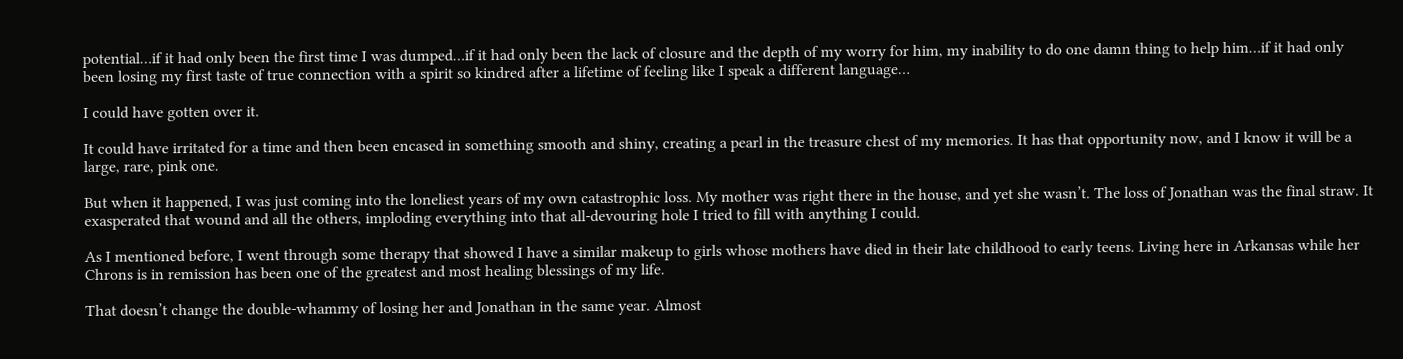potential…if it had only been the first time I was dumped…if it had only been the lack of closure and the depth of my worry for him, my inability to do one damn thing to help him…if it had only been losing my first taste of true connection with a spirit so kindred after a lifetime of feeling like I speak a different language…

I could have gotten over it.

It could have irritated for a time and then been encased in something smooth and shiny, creating a pearl in the treasure chest of my memories. It has that opportunity now, and I know it will be a large, rare, pink one.

But when it happened, I was just coming into the loneliest years of my own catastrophic loss. My mother was right there in the house, and yet she wasn’t. The loss of Jonathan was the final straw. It exasperated that wound and all the others, imploding everything into that all-devouring hole I tried to fill with anything I could.

As I mentioned before, I went through some therapy that showed I have a similar makeup to girls whose mothers have died in their late childhood to early teens. Living here in Arkansas while her Chrons is in remission has been one of the greatest and most healing blessings of my life.

That doesn’t change the double-whammy of losing her and Jonathan in the same year. Almost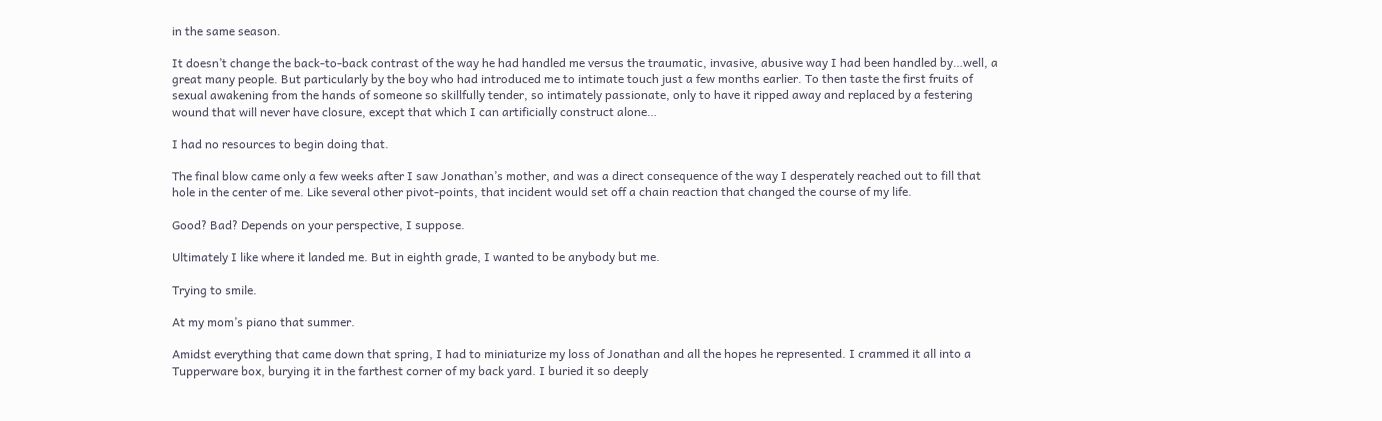in the same season.

It doesn’t change the back-to-back contrast of the way he had handled me versus the traumatic, invasive, abusive way I had been handled by…well, a great many people. But particularly by the boy who had introduced me to intimate touch just a few months earlier. To then taste the first fruits of sexual awakening from the hands of someone so skillfully tender, so intimately passionate, only to have it ripped away and replaced by a festering wound that will never have closure, except that which I can artificially construct alone…

I had no resources to begin doing that.

The final blow came only a few weeks after I saw Jonathan’s mother, and was a direct consequence of the way I desperately reached out to fill that hole in the center of me. Like several other pivot-points, that incident would set off a chain reaction that changed the course of my life.

Good? Bad? Depends on your perspective, I suppose.

Ultimately I like where it landed me. But in eighth grade, I wanted to be anybody but me.

Trying to smile.

At my mom’s piano that summer.

Amidst everything that came down that spring, I had to miniaturize my loss of Jonathan and all the hopes he represented. I crammed it all into a Tupperware box, burying it in the farthest corner of my back yard. I buried it so deeply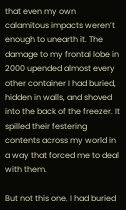that even my own calamitous impacts weren’t enough to unearth it. The damage to my frontal lobe in 2000 upended almost every other container I had buried, hidden in walls, and shoved into the back of the freezer. It spilled their festering contents across my world in a way that forced me to deal with them.

But not this one. I had buried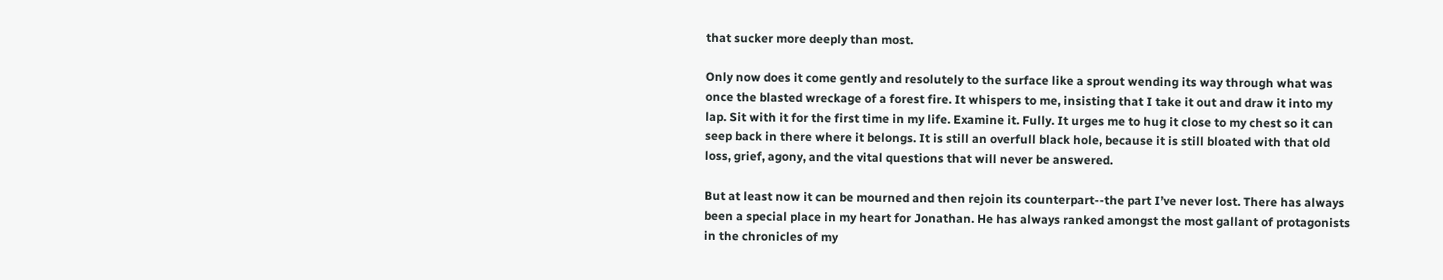that sucker more deeply than most.

Only now does it come gently and resolutely to the surface like a sprout wending its way through what was once the blasted wreckage of a forest fire. It whispers to me, insisting that I take it out and draw it into my lap. Sit with it for the first time in my life. Examine it. Fully. It urges me to hug it close to my chest so it can seep back in there where it belongs. It is still an overfull black hole, because it is still bloated with that old loss, grief, agony, and the vital questions that will never be answered.

But at least now it can be mourned and then rejoin its counterpart--the part I’ve never lost. There has always been a special place in my heart for Jonathan. He has always ranked amongst the most gallant of protagonists in the chronicles of my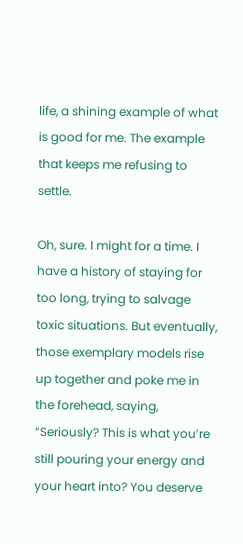life, a shining example of what is good for me. The example that keeps me refusing to settle.

Oh, sure. I might for a time. I have a history of staying for too long, trying to salvage toxic situations. But eventually, those exemplary models rise up together and poke me in the forehead, saying, “Seriously? This is what you’re still pouring your energy and your heart into? You deserve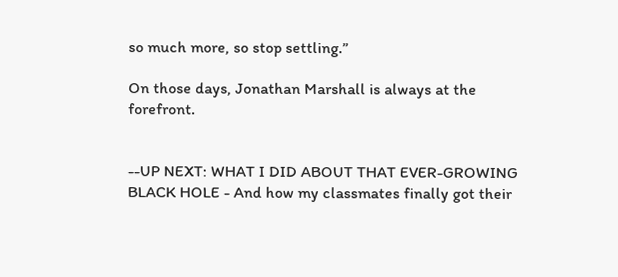so much more, so stop settling.”

On those days, Jonathan Marshall is always at the forefront.


--UP NEXT: WHAT I DID ABOUT THAT EVER-GROWING BLACK HOLE - And how my classmates finally got their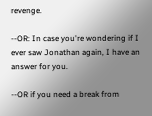revenge.

--OR: In case you're wondering if I ever saw Jonathan again, I have an answer for you.

--OR if you need a break from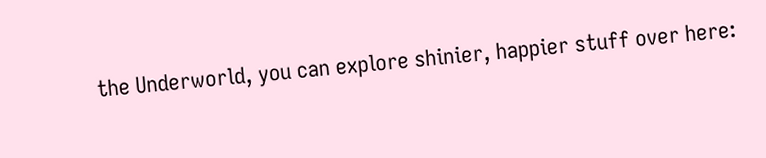the Underworld, you can explore shinier, happier stuff over here: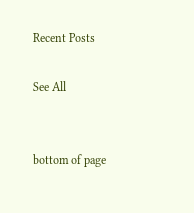Recent Posts

See All


bottom of page